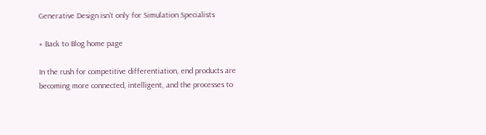Generative Design isn’t only for Simulation Specialists

« Back to Blog home page

In the rush for competitive differentiation, end products are becoming more connected, intelligent, and the processes to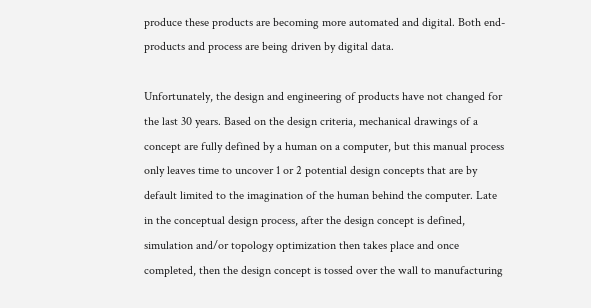produce these products are becoming more automated and digital. Both end-products and process are being driven by digital data.

Unfortunately, the design and engineering of products have not changed for the last 30 years. Based on the design criteria, mechanical drawings of a concept are fully defined by a human on a computer, but this manual process only leaves time to uncover 1 or 2 potential design concepts that are by default limited to the imagination of the human behind the computer. Late in the conceptual design process, after the design concept is defined, simulation and/or topology optimization then takes place and once completed, then the design concept is tossed over the wall to manufacturing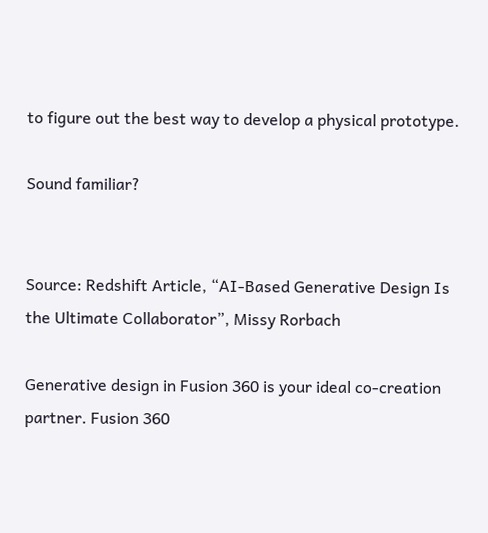to figure out the best way to develop a physical prototype.

Sound familiar?


Source: Redshift Article, “AI-Based Generative Design Is the Ultimate Collaborator”, Missy Rorbach

Generative design in Fusion 360 is your ideal co-creation partner. Fusion 360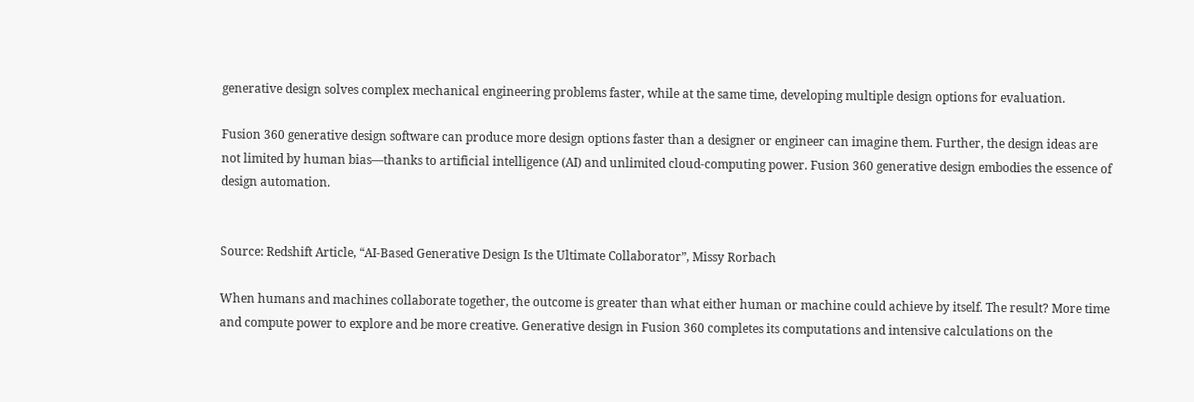generative design solves complex mechanical engineering problems faster, while at the same time, developing multiple design options for evaluation.

Fusion 360 generative design software can produce more design options faster than a designer or engineer can imagine them. Further, the design ideas are not limited by human bias—thanks to artificial intelligence (AI) and unlimited cloud-computing power. Fusion 360 generative design embodies the essence of design automation.


Source: Redshift Article, “AI-Based Generative Design Is the Ultimate Collaborator”, Missy Rorbach

When humans and machines collaborate together, the outcome is greater than what either human or machine could achieve by itself. The result? More time and compute power to explore and be more creative. Generative design in Fusion 360 completes its computations and intensive calculations on the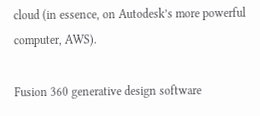cloud (in essence, on Autodesk’s more powerful computer, AWS).

Fusion 360 generative design software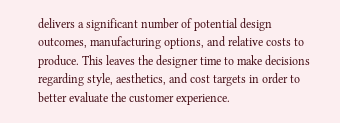delivers a significant number of potential design outcomes, manufacturing options, and relative costs to produce. This leaves the designer time to make decisions regarding style, aesthetics, and cost targets in order to better evaluate the customer experience.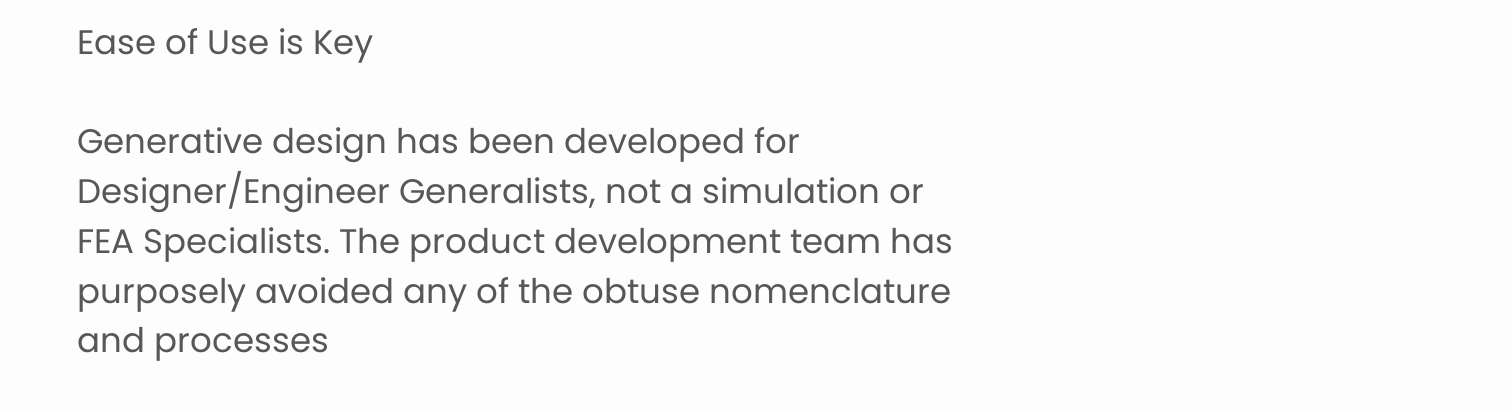Ease of Use is Key

Generative design has been developed for Designer/Engineer Generalists, not a simulation or FEA Specialists. The product development team has purposely avoided any of the obtuse nomenclature and processes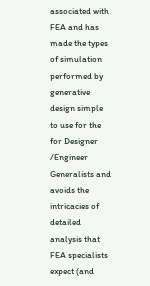associated with FEA and has made the types of simulation performed by generative design simple to use for the for Designer /Engineer Generalists and avoids the intricacies of detailed analysis that FEA specialists expect (and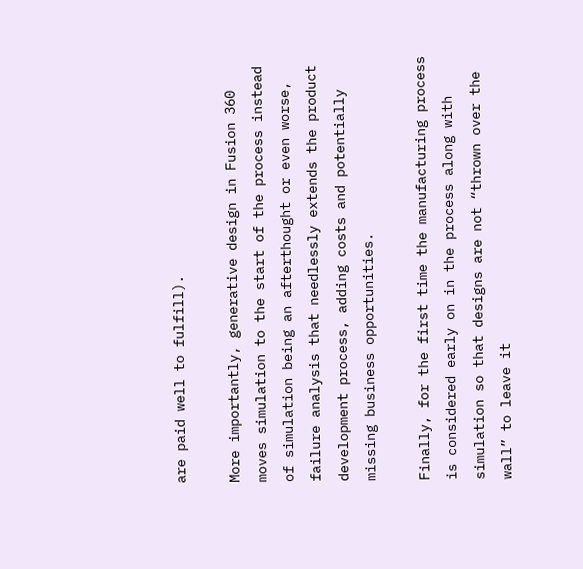are paid well to fulfill).

More importantly, generative design in Fusion 360 moves simulation to the start of the process instead of simulation being an afterthought or even worse, failure analysis that needlessly extends the product development process, adding costs and potentially missing business opportunities.

Finally, for the first time the manufacturing process is considered early on in the process along with simulation so that designs are not “thrown over the wall” to leave it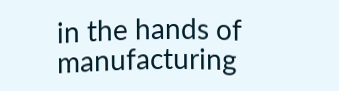in the hands of manufacturing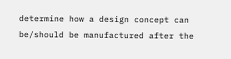determine how a design concept can be/should be manufactured after the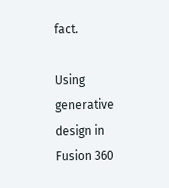fact.

Using generative design in Fusion 360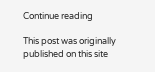Continue reading

This post was originally published on this site